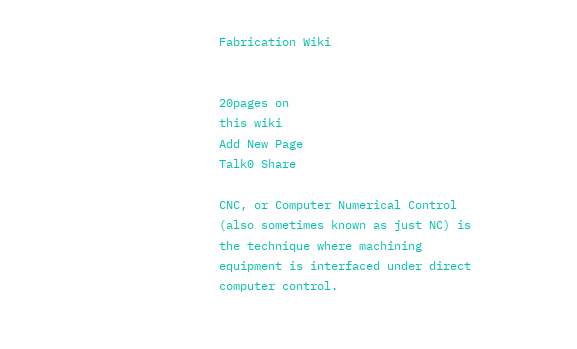Fabrication Wiki


20pages on
this wiki
Add New Page
Talk0 Share

CNC, or Computer Numerical Control (also sometimes known as just NC) is the technique where machining equipment is interfaced under direct computer control.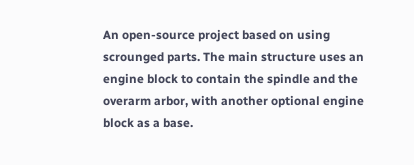An open-source project based on using scrounged parts. The main structure uses an engine block to contain the spindle and the overarm arbor, with another optional engine block as a base.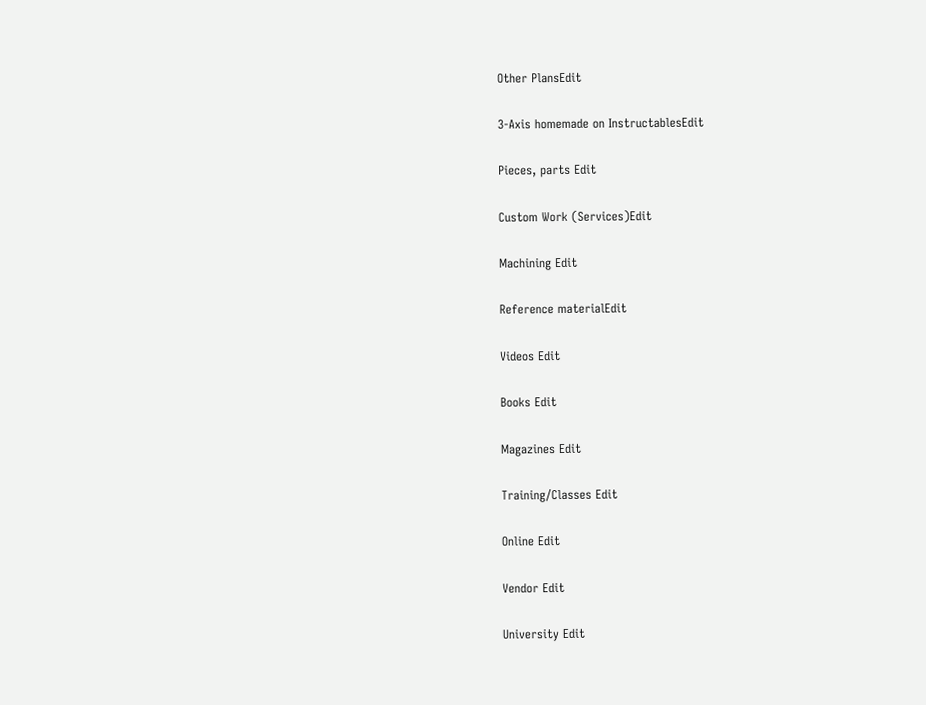Other PlansEdit

3-Axis homemade on InstructablesEdit

Pieces, parts Edit

Custom Work (Services)Edit

Machining Edit

Reference materialEdit

Videos Edit

Books Edit

Magazines Edit

Training/Classes Edit

Online Edit

Vendor Edit

University Edit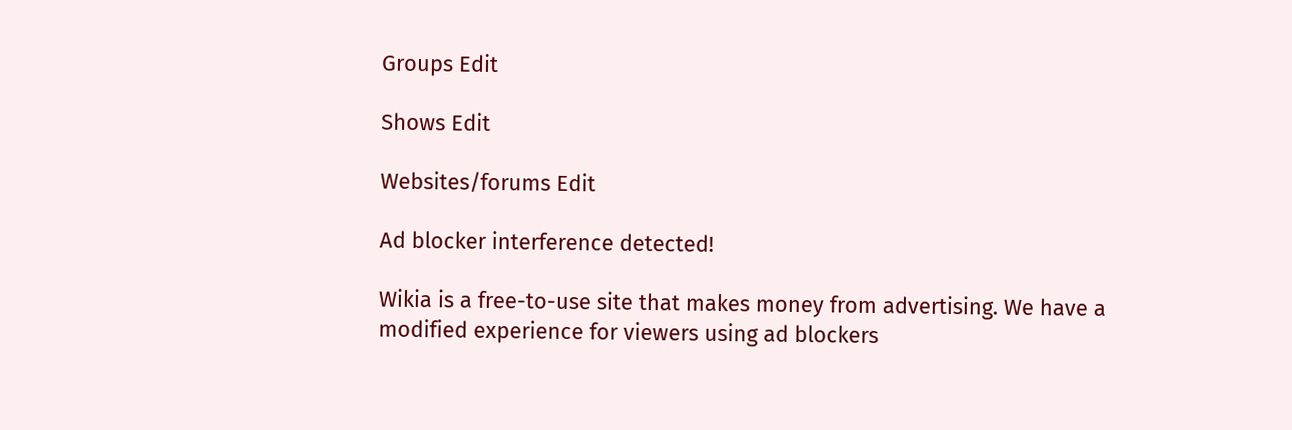Groups Edit

Shows Edit

Websites/forums Edit

Ad blocker interference detected!

Wikia is a free-to-use site that makes money from advertising. We have a modified experience for viewers using ad blockers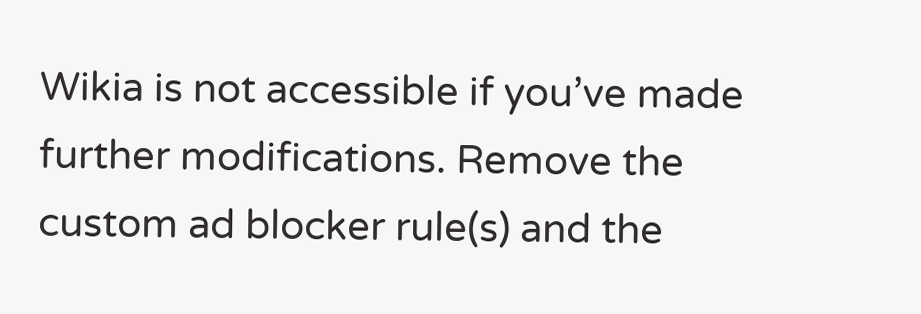Wikia is not accessible if you’ve made further modifications. Remove the custom ad blocker rule(s) and the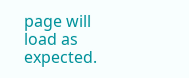page will load as expected.